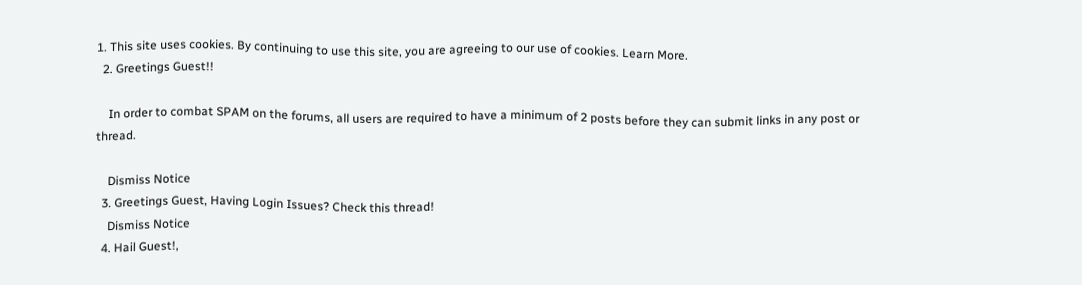1. This site uses cookies. By continuing to use this site, you are agreeing to our use of cookies. Learn More.
  2. Greetings Guest!!

    In order to combat SPAM on the forums, all users are required to have a minimum of 2 posts before they can submit links in any post or thread.

    Dismiss Notice
  3. Greetings Guest, Having Login Issues? Check this thread!
    Dismiss Notice
  4. Hail Guest!,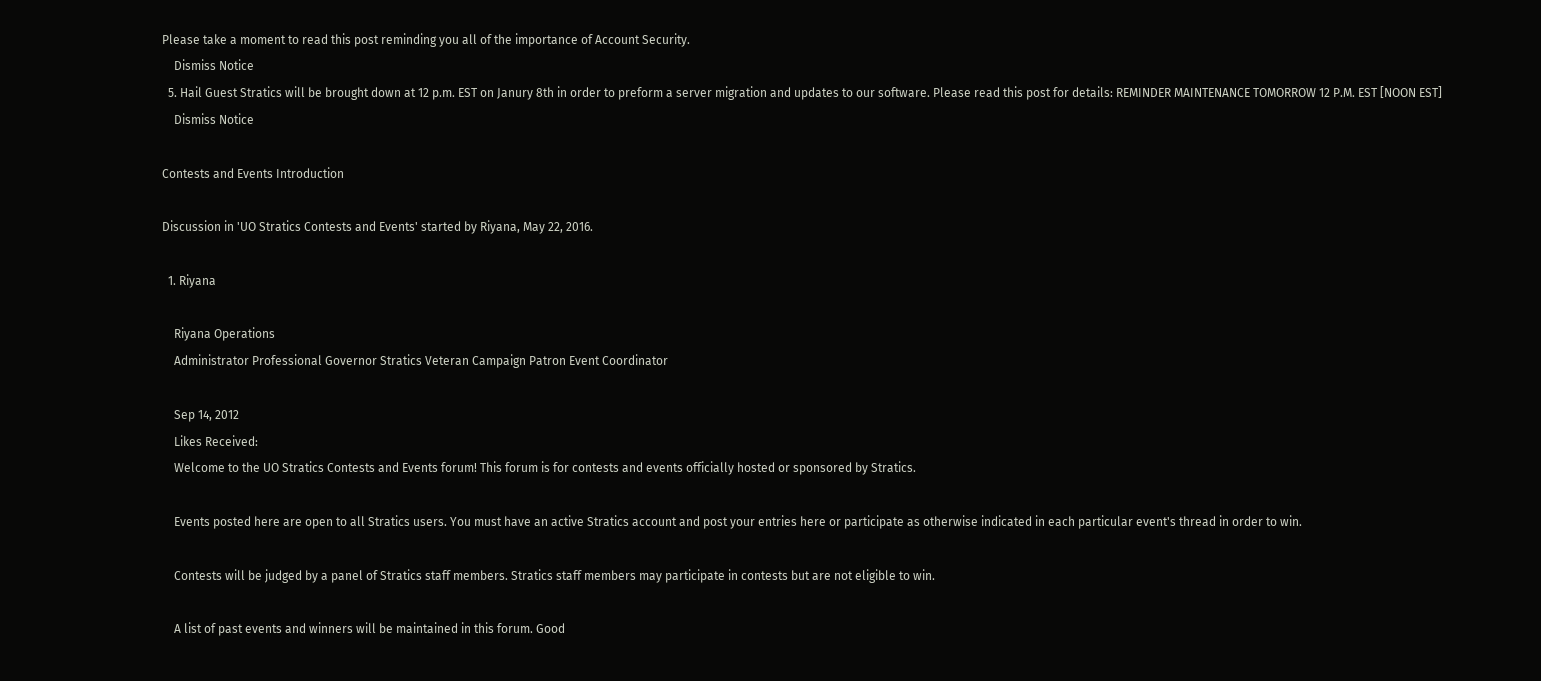Please take a moment to read this post reminding you all of the importance of Account Security.
    Dismiss Notice
  5. Hail Guest Stratics will be brought down at 12 p.m. EST on Janury 8th in order to preform a server migration and updates to our software. Please read this post for details: REMINDER MAINTENANCE TOMORROW 12 P.M. EST [NOON EST]
    Dismiss Notice

Contests and Events Introduction

Discussion in 'UO Stratics Contests and Events' started by Riyana, May 22, 2016.

  1. Riyana

    Riyana Operations
    Administrator Professional Governor Stratics Veteran Campaign Patron Event Coordinator

    Sep 14, 2012
    Likes Received:
    Welcome to the UO Stratics Contests and Events forum! This forum is for contests and events officially hosted or sponsored by Stratics.

    Events posted here are open to all Stratics users. You must have an active Stratics account and post your entries here or participate as otherwise indicated in each particular event's thread in order to win.

    Contests will be judged by a panel of Stratics staff members. Stratics staff members may participate in contests but are not eligible to win.

    A list of past events and winners will be maintained in this forum. Good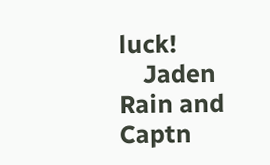luck!
    Jaden Rain and Captn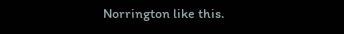Norrington like this.